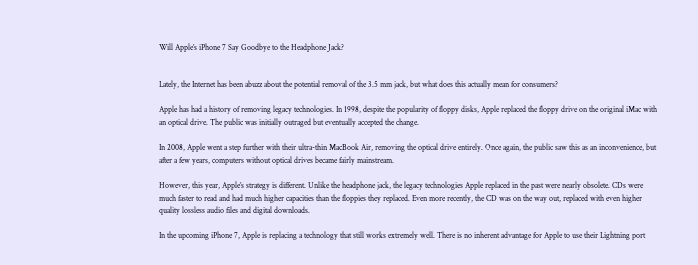Will Apple’s iPhone 7 Say Goodbye to the Headphone Jack?


Lately, the Internet has been abuzz about the potential removal of the 3.5 mm jack, but what does this actually mean for consumers?

Apple has had a history of removing legacy technologies. In 1998, despite the popularity of floppy disks, Apple replaced the floppy drive on the original iMac with an optical drive. The public was initially outraged but eventually accepted the change.

In 2008, Apple went a step further with their ultra-thin MacBook Air, removing the optical drive entirely. Once again, the public saw this as an inconvenience, but after a few years, computers without optical drives became fairly mainstream.

However, this year, Apple’s strategy is different. Unlike the headphone jack, the legacy technologies Apple replaced in the past were nearly obsolete. CDs were much faster to read and had much higher capacities than the floppies they replaced. Even more recently, the CD was on the way out, replaced with even higher quality lossless audio files and digital downloads.

In the upcoming iPhone 7, Apple is replacing a technology that still works extremely well. There is no inherent advantage for Apple to use their Lightning port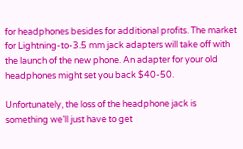for headphones besides for additional profits. The market for Lightning-to-3.5 mm jack adapters will take off with the launch of the new phone. An adapter for your old headphones might set you back $40-50.

Unfortunately, the loss of the headphone jack is something we’ll just have to get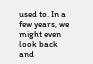used to. In a few years, we might even look back and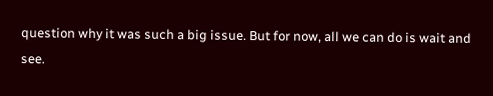question why it was such a big issue. But for now, all we can do is wait and see.